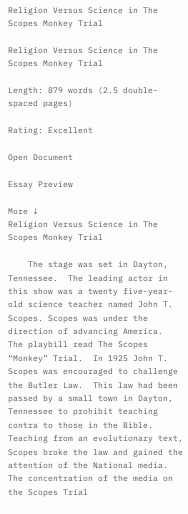Religion Versus Science in The Scopes Monkey Trial

Religion Versus Science in The Scopes Monkey Trial

Length: 879 words (2.5 double-spaced pages)

Rating: Excellent

Open Document

Essay Preview

More ↓
Religion Versus Science in The Scopes Monkey Trial

    The stage was set in Dayton, Tennessee.  The leading actor in this show was a twenty five-year-old science teacher named John T. Scopes. Scopes was under the direction of advancing America.  The playbill read The Scopes “Monkey” Trial.  In 1925 John T. Scopes was encouraged to challenge the Butler Law.  This law had been passed by a small town in Dayton, Tennessee to prohibit teaching contra to those in the Bible. Teaching from an evolutionary text, Scopes broke the law and gained the attention of the National media.  The concentration of the media on the Scopes Trial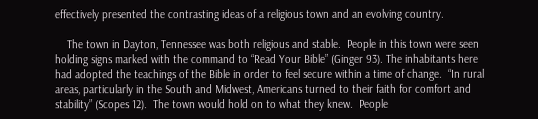effectively presented the contrasting ideas of a religious town and an evolving country.

    The town in Dayton, Tennessee was both religious and stable.  People in this town were seen holding signs marked with the command to “Read Your Bible” (Ginger 93). The inhabitants here had adopted the teachings of the Bible in order to feel secure within a time of change.  “In rural areas, particularly in the South and Midwest, Americans turned to their faith for comfort and stability” (Scopes 12).  The town would hold on to what they knew.  People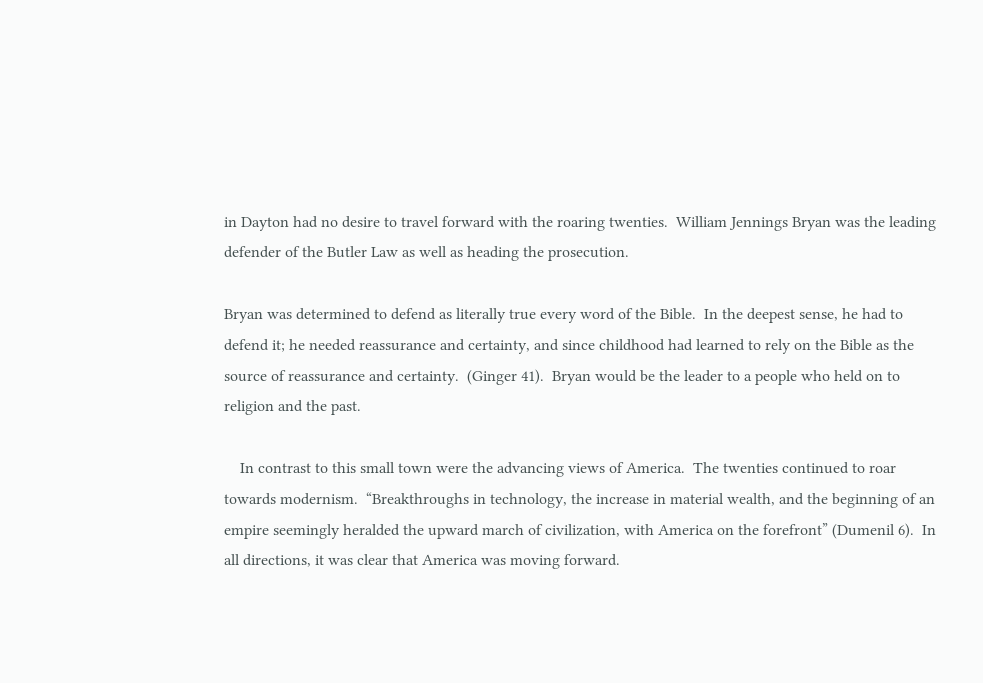in Dayton had no desire to travel forward with the roaring twenties.  William Jennings Bryan was the leading defender of the Butler Law as well as heading the prosecution.

Bryan was determined to defend as literally true every word of the Bible.  In the deepest sense, he had to defend it; he needed reassurance and certainty, and since childhood had learned to rely on the Bible as the source of reassurance and certainty.  (Ginger 41).  Bryan would be the leader to a people who held on to religion and the past.

    In contrast to this small town were the advancing views of America.  The twenties continued to roar towards modernism.  “Breakthroughs in technology, the increase in material wealth, and the beginning of an empire seemingly heralded the upward march of civilization, with America on the forefront” (Dumenil 6).  In all directions, it was clear that America was moving forward.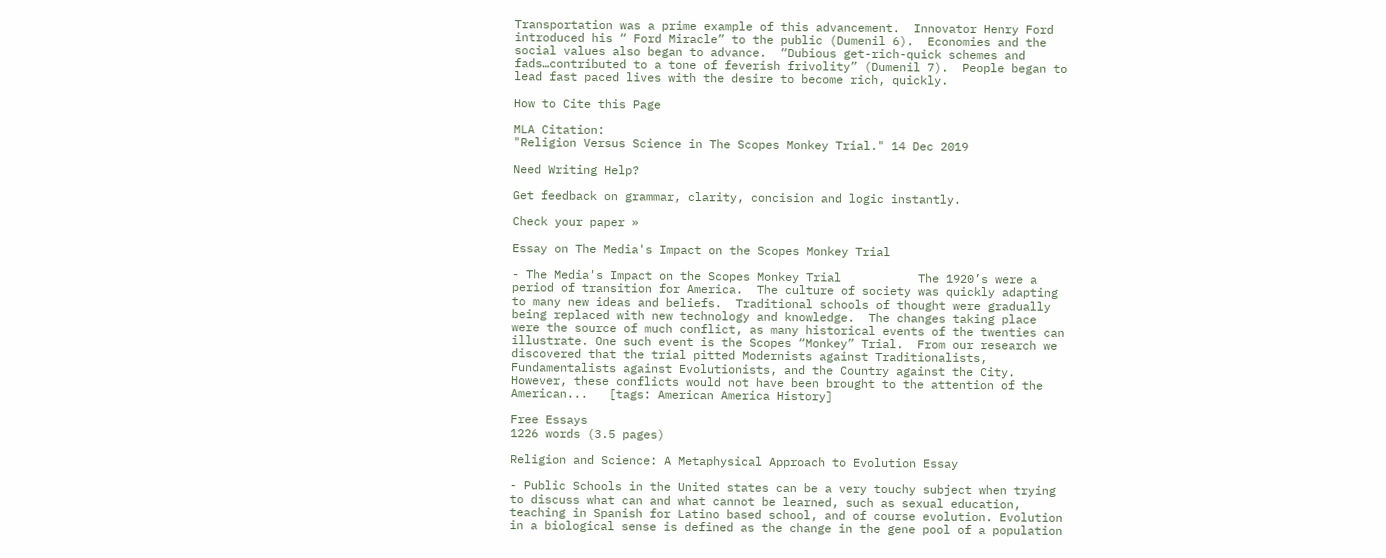Transportation was a prime example of this advancement.  Innovator Henry Ford introduced his “ Ford Miracle” to the public (Dumenil 6).  Economies and the social values also began to advance.  “Dubious get-rich-quick schemes and fads…contributed to a tone of feverish frivolity” (Dumenil 7).  People began to lead fast paced lives with the desire to become rich, quickly.

How to Cite this Page

MLA Citation:
"Religion Versus Science in The Scopes Monkey Trial." 14 Dec 2019

Need Writing Help?

Get feedback on grammar, clarity, concision and logic instantly.

Check your paper »

Essay on The Media's Impact on the Scopes Monkey Trial

- The Media's Impact on the Scopes Monkey Trial           The 1920’s were a period of transition for America.  The culture of society was quickly adapting to many new ideas and beliefs.  Traditional schools of thought were gradually being replaced with new technology and knowledge.  The changes taking place were the source of much conflict, as many historical events of the twenties can illustrate. One such event is the Scopes “Monkey” Trial.  From our research we discovered that the trial pitted Modernists against Traditionalists, Fundamentalists against Evolutionists, and the Country against the City.  However, these conflicts would not have been brought to the attention of the American...   [tags: American America History]

Free Essays
1226 words (3.5 pages)

Religion and Science: A Metaphysical Approach to Evolution Essay

- Public Schools in the United states can be a very touchy subject when trying to discuss what can and what cannot be learned, such as sexual education, teaching in Spanish for Latino based school, and of course evolution. Evolution in a biological sense is defined as the change in the gene pool of a population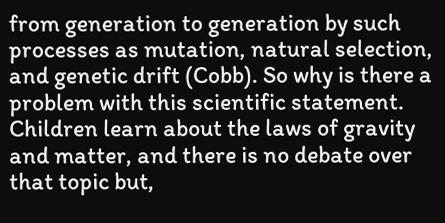from generation to generation by such processes as mutation, natural selection, and genetic drift (Cobb). So why is there a problem with this scientific statement. Children learn about the laws of gravity and matter, and there is no debate over that topic but,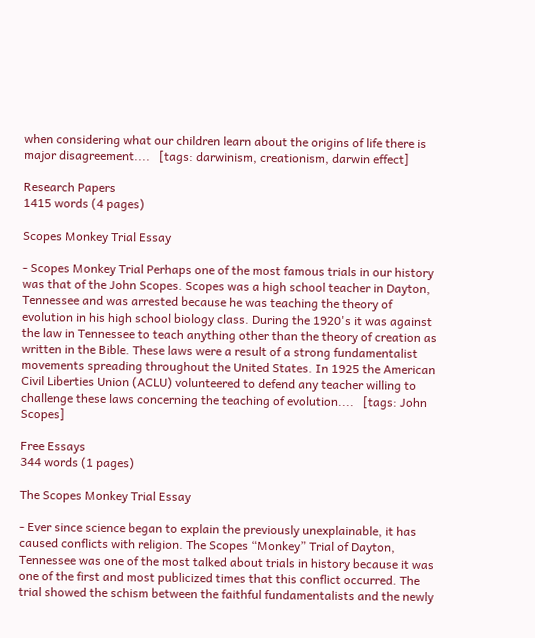when considering what our children learn about the origins of life there is major disagreement....   [tags: darwinism, creationism, darwin effect]

Research Papers
1415 words (4 pages)

Scopes Monkey Trial Essay

- Scopes Monkey Trial Perhaps one of the most famous trials in our history was that of the John Scopes. Scopes was a high school teacher in Dayton, Tennessee and was arrested because he was teaching the theory of evolution in his high school biology class. During the 1920's it was against the law in Tennessee to teach anything other than the theory of creation as written in the Bible. These laws were a result of a strong fundamentalist movements spreading throughout the United States. In 1925 the American Civil Liberties Union (ACLU) volunteered to defend any teacher willing to challenge these laws concerning the teaching of evolution....   [tags: John Scopes]

Free Essays
344 words (1 pages)

The Scopes Monkey Trial Essay

- Ever since science began to explain the previously unexplainable, it has caused conflicts with religion. The Scopes “Monkey” Trial of Dayton, Tennessee was one of the most talked about trials in history because it was one of the first and most publicized times that this conflict occurred. The trial showed the schism between the faithful fundamentalists and the newly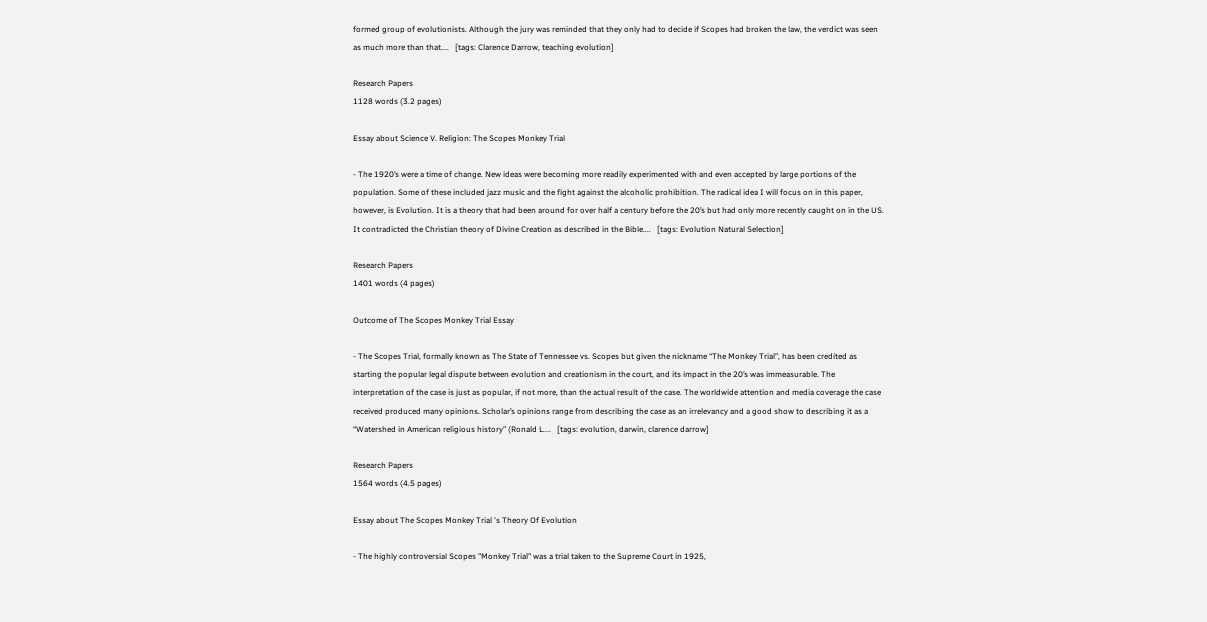formed group of evolutionists. Although the jury was reminded that they only had to decide if Scopes had broken the law, the verdict was seen as much more than that....   [tags: Clarence Darrow, teaching evolution]

Research Papers
1128 words (3.2 pages)

Essay about Science V. Religion: The Scopes Monkey Trial

- The 1920’s were a time of change. New ideas were becoming more readily experimented with and even accepted by large portions of the population. Some of these included jazz music and the fight against the alcoholic prohibition. The radical idea I will focus on in this paper, however, is Evolution. It is a theory that had been around for over half a century before the 20’s but had only more recently caught on in the US. It contradicted the Christian theory of Divine Creation as described in the Bible....   [tags: Evolution Natural Selection]

Research Papers
1401 words (4 pages)

Outcome of The Scopes Monkey Trial Essay

- The Scopes Trial, formally known as The State of Tennessee vs. Scopes but given the nickname “The Monkey Trial”, has been credited as starting the popular legal dispute between evolution and creationism in the court, and its impact in the 20’s was immeasurable. The interpretation of the case is just as popular, if not more, than the actual result of the case. The worldwide attention and media coverage the case received produced many opinions. Scholar’s opinions range from describing the case as an irrelevancy and a good show to describing it as a “Watershed in American religious history” (Ronald L....   [tags: evolution, darwin, clarence darrow]

Research Papers
1564 words (4.5 pages)

Essay about The Scopes Monkey Trial 's Theory Of Evolution

- The highly controversial Scopes "Monkey Trial" was a trial taken to the Supreme Court in 1925,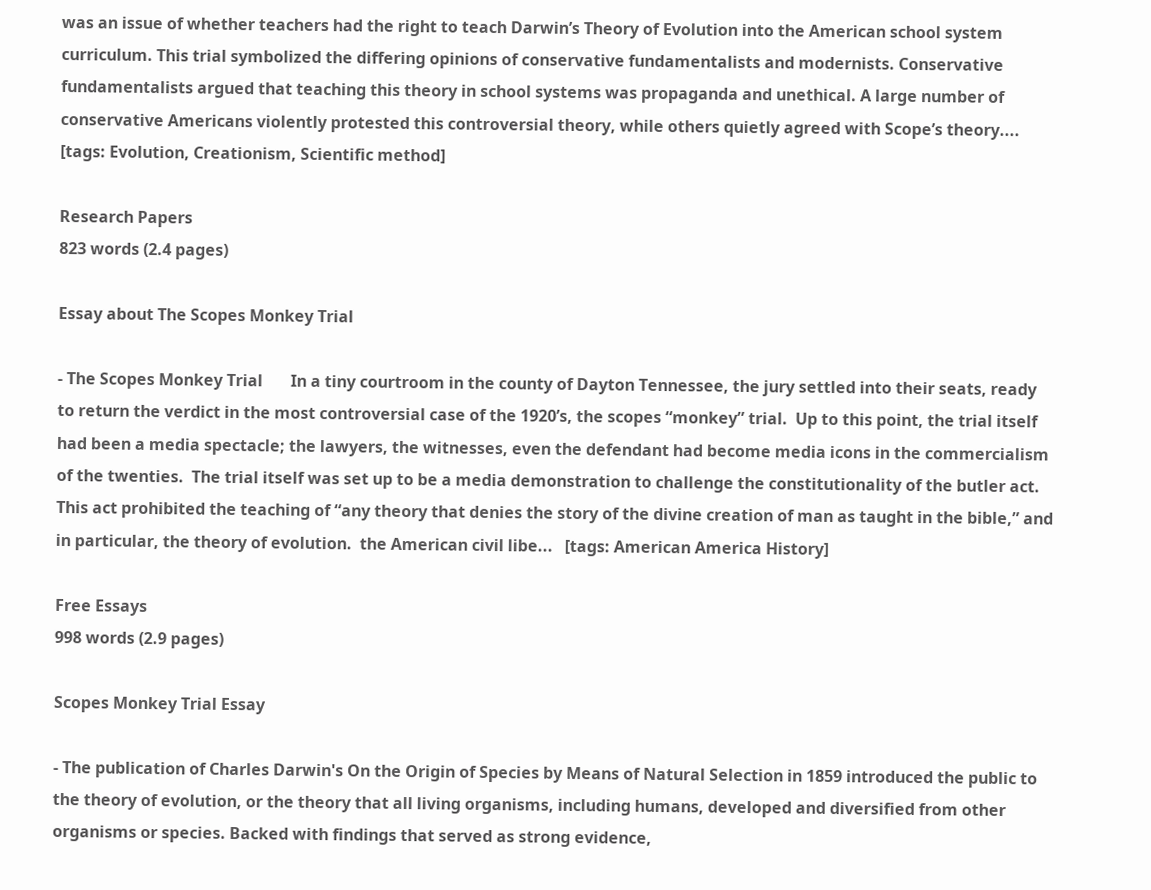was an issue of whether teachers had the right to teach Darwin’s Theory of Evolution into the American school system curriculum. This trial symbolized the differing opinions of conservative fundamentalists and modernists. Conservative fundamentalists argued that teaching this theory in school systems was propaganda and unethical. A large number of conservative Americans violently protested this controversial theory, while others quietly agreed with Scope’s theory....   [tags: Evolution, Creationism, Scientific method]

Research Papers
823 words (2.4 pages)

Essay about The Scopes Monkey Trial

- The Scopes Monkey Trial       In a tiny courtroom in the county of Dayton Tennessee, the jury settled into their seats, ready to return the verdict in the most controversial case of the 1920’s, the scopes “monkey” trial.  Up to this point, the trial itself had been a media spectacle; the lawyers, the witnesses, even the defendant had become media icons in the commercialism of the twenties.  The trial itself was set up to be a media demonstration to challenge the constitutionality of the butler act.  This act prohibited the teaching of “any theory that denies the story of the divine creation of man as taught in the bible,” and in particular, the theory of evolution.  the American civil libe...   [tags: American America History]

Free Essays
998 words (2.9 pages)

Scopes Monkey Trial Essay

- The publication of Charles Darwin's On the Origin of Species by Means of Natural Selection in 1859 introduced the public to the theory of evolution, or the theory that all living organisms, including humans, developed and diversified from other organisms or species. Backed with findings that served as strong evidence,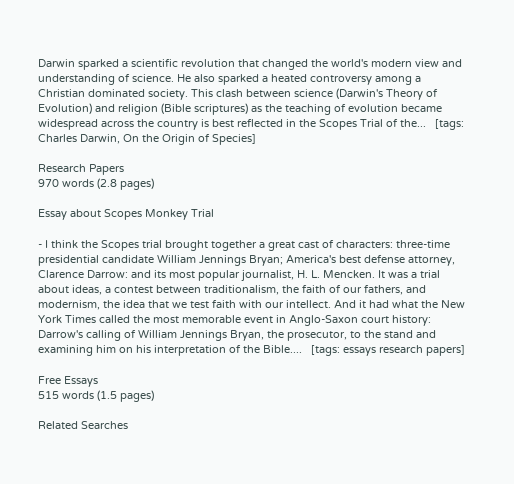Darwin sparked a scientific revolution that changed the world's modern view and understanding of science. He also sparked a heated controversy among a Christian dominated society. This clash between science (Darwin's Theory of Evolution) and religion (Bible scriptures) as the teaching of evolution became widespread across the country is best reflected in the Scopes Trial of the...   [tags: Charles Darwin, On the Origin of Species]

Research Papers
970 words (2.8 pages)

Essay about Scopes Monkey Trial

- I think the Scopes trial brought together a great cast of characters: three-time presidential candidate William Jennings Bryan; America's best defense attorney, Clarence Darrow: and its most popular journalist, H. L. Mencken. It was a trial about ideas, a contest between traditionalism, the faith of our fathers, and modernism, the idea that we test faith with our intellect. And it had what the New York Times called the most memorable event in Anglo-Saxon court history: Darrow's calling of William Jennings Bryan, the prosecutor, to the stand and examining him on his interpretation of the Bible....   [tags: essays research papers]

Free Essays
515 words (1.5 pages)

Related Searches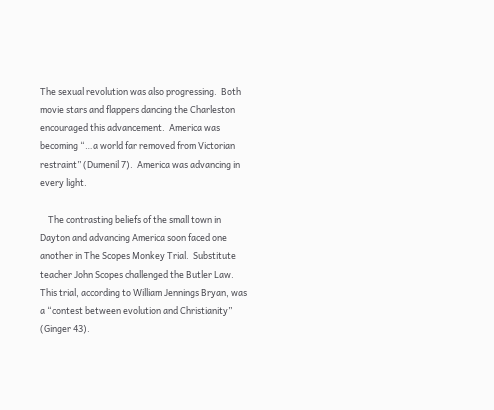The sexual revolution was also progressing.  Both movie stars and flappers dancing the Charleston encouraged this advancement.  America was becoming “…a world far removed from Victorian restraint” (Dumenil 7).  America was advancing in every light.

    The contrasting beliefs of the small town in Dayton and advancing America soon faced one another in The Scopes Monkey Trial.  Substitute teacher John Scopes challenged the Butler Law.  This trial, according to William Jennings Bryan, was a “contest between evolution and Christianity” (Ginger 43).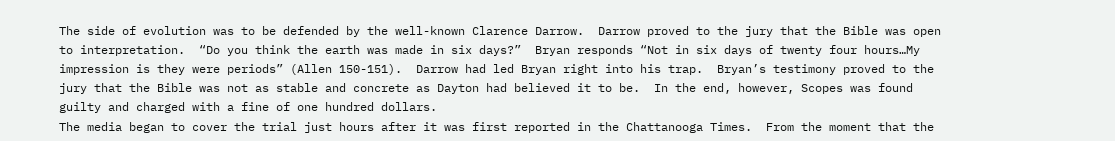The side of evolution was to be defended by the well-known Clarence Darrow.  Darrow proved to the jury that the Bible was open to interpretation.  “Do you think the earth was made in six days?”  Bryan responds “Not in six days of twenty four hours…My impression is they were periods” (Allen 150-151).  Darrow had led Bryan right into his trap.  Bryan’s testimony proved to the jury that the Bible was not as stable and concrete as Dayton had believed it to be.  In the end, however, Scopes was found guilty and charged with a fine of one hundred dollars.
The media began to cover the trial just hours after it was first reported in the Chattanooga Times.  From the moment that the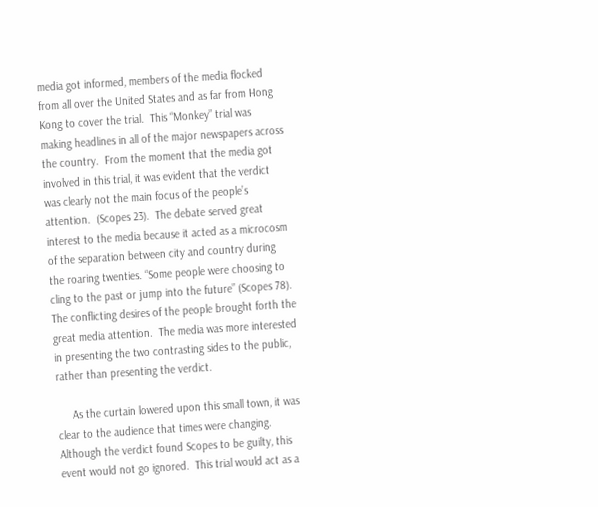media got informed, members of the media flocked from all over the United States and as far from Hong Kong to cover the trial.  This “Monkey” trial was making headlines in all of the major newspapers across the country.  From the moment that the media got involved in this trial, it was evident that the verdict was clearly not the main focus of the people’s attention.  (Scopes 23).  The debate served great interest to the media because it acted as a microcosm of the separation between city and country during the roaring twenties. “Some people were choosing to cling to the past or jump into the future” (Scopes 78).  The conflicting desires of the people brought forth the great media attention.  The media was more interested in presenting the two contrasting sides to the public, rather than presenting the verdict.

     As the curtain lowered upon this small town, it was clear to the audience that times were changing.  Although the verdict found Scopes to be guilty, this event would not go ignored.  This trial would act as a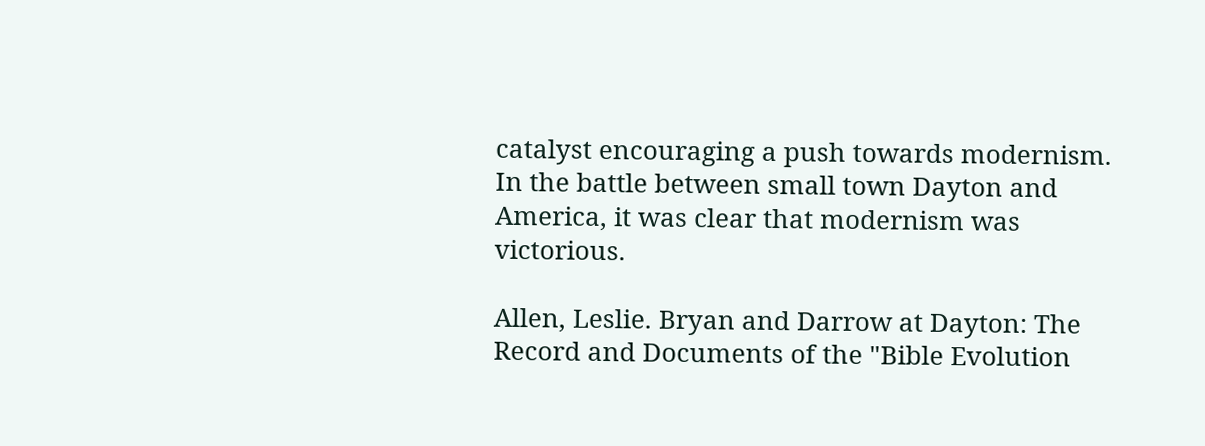catalyst encouraging a push towards modernism.  In the battle between small town Dayton and America, it was clear that modernism was victorious.

Allen, Leslie. Bryan and Darrow at Dayton: The Record and Documents of the "Bible Evolution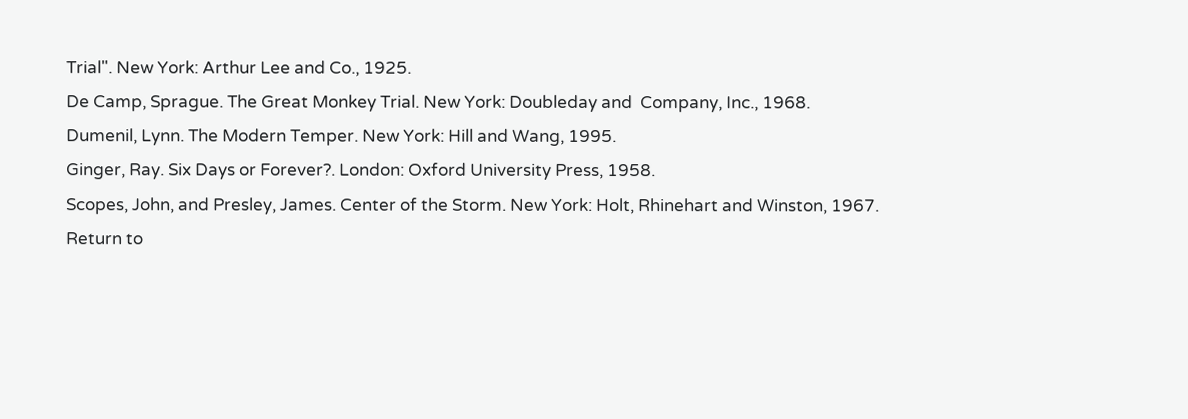Trial". New York: Arthur Lee and Co., 1925.
De Camp, Sprague. The Great Monkey Trial. New York: Doubleday and  Company, Inc., 1968.
Dumenil, Lynn. The Modern Temper. New York: Hill and Wang, 1995.
Ginger, Ray. Six Days or Forever?. London: Oxford University Press, 1958.
Scopes, John, and Presley, James. Center of the Storm. New York: Holt, Rhinehart and Winston, 1967.
Return to